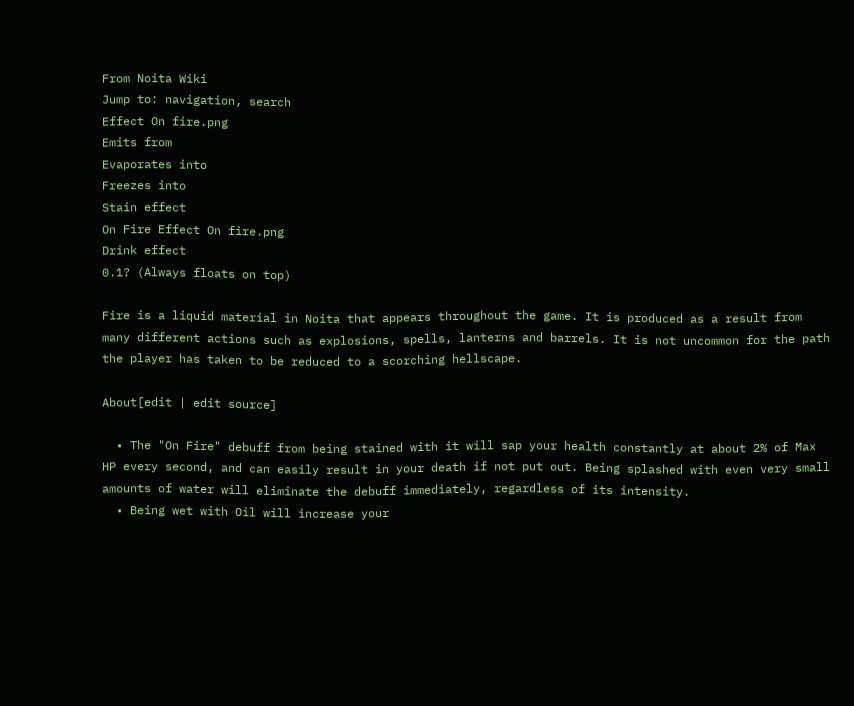From Noita Wiki
Jump to: navigation, search
Effect On fire.png
Emits from
Evaporates into
Freezes into
Stain effect
On Fire Effect On fire.png
Drink effect
0.1? (Always floats on top)

Fire is a liquid material in Noita that appears throughout the game. It is produced as a result from many different actions such as explosions, spells, lanterns and barrels. It is not uncommon for the path the player has taken to be reduced to a scorching hellscape.

About[edit | edit source]

  • The "On Fire" debuff from being stained with it will sap your health constantly at about 2% of Max HP every second, and can easily result in your death if not put out. Being splashed with even very small amounts of water will eliminate the debuff immediately, regardless of its intensity.
  • Being wet with Oil will increase your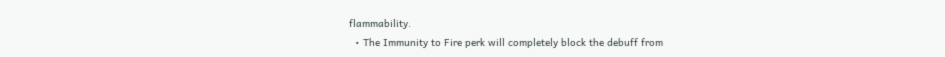flammability.
  • The Immunity to Fire perk will completely block the debuff from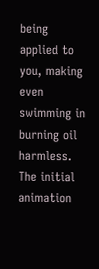being applied to you, making even swimming in burning oil harmless. The initial animation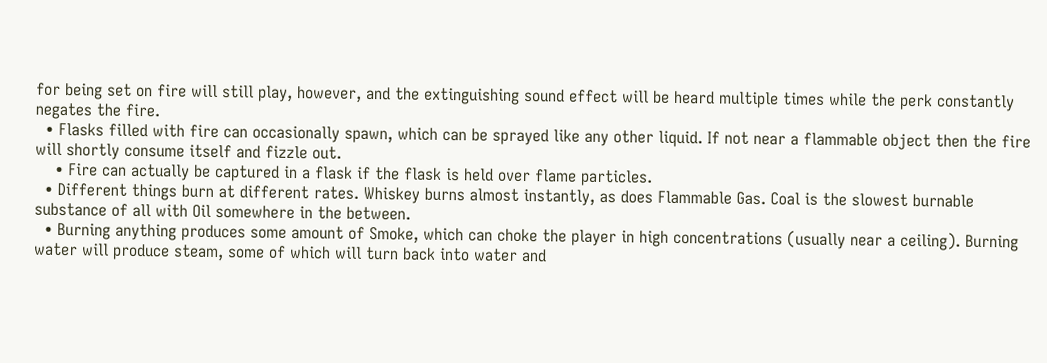for being set on fire will still play, however, and the extinguishing sound effect will be heard multiple times while the perk constantly negates the fire.
  • Flasks filled with fire can occasionally spawn, which can be sprayed like any other liquid. If not near a flammable object then the fire will shortly consume itself and fizzle out.
    • Fire can actually be captured in a flask if the flask is held over flame particles.
  • Different things burn at different rates. Whiskey burns almost instantly, as does Flammable Gas. Coal is the slowest burnable substance of all with Oil somewhere in the between.
  • Burning anything produces some amount of Smoke, which can choke the player in high concentrations (usually near a ceiling). Burning water will produce steam, some of which will turn back into water and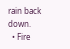rain back down.
  • Fire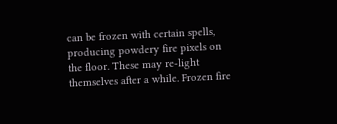can be frozen with certain spells, producing powdery fire pixels on the floor. These may re-light themselves after a while. Frozen fire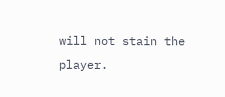will not stain the player.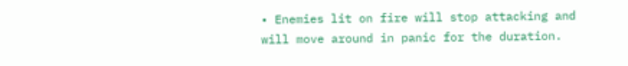• Enemies lit on fire will stop attacking and will move around in panic for the duration.